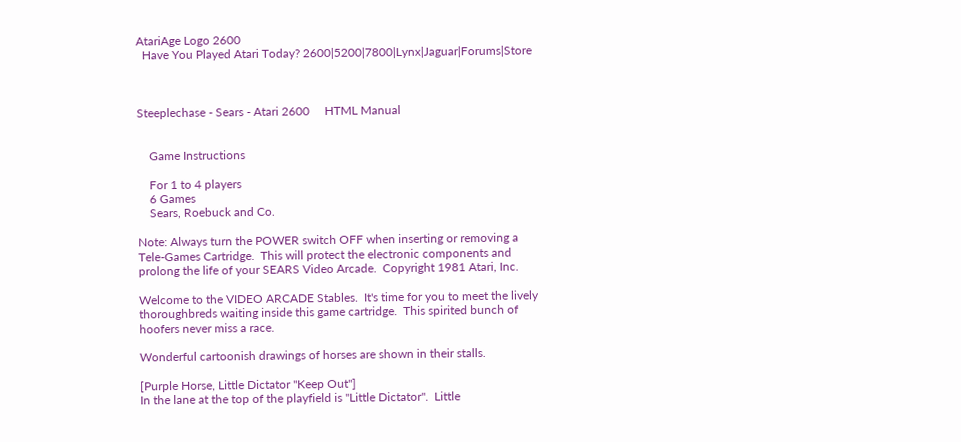AtariAge Logo 2600
  Have You Played Atari Today? 2600|5200|7800|Lynx|Jaguar|Forums|Store



Steeplechase - Sears - Atari 2600     HTML Manual


    Game Instructions

    For 1 to 4 players
    6 Games
    Sears, Roebuck and Co.

Note: Always turn the POWER switch OFF when inserting or removing a
Tele-Games Cartridge.  This will protect the electronic components and
prolong the life of your SEARS Video Arcade.  Copyright 1981 Atari, Inc.

Welcome to the VIDEO ARCADE Stables.  It's time for you to meet the lively
thoroughbreds waiting inside this game cartridge.  This spirited bunch of
hoofers never miss a race.

Wonderful cartoonish drawings of horses are shown in their stalls.

[Purple Horse, Little Dictator "Keep Out"]
In the lane at the top of the playfield is "Little Dictator".  Little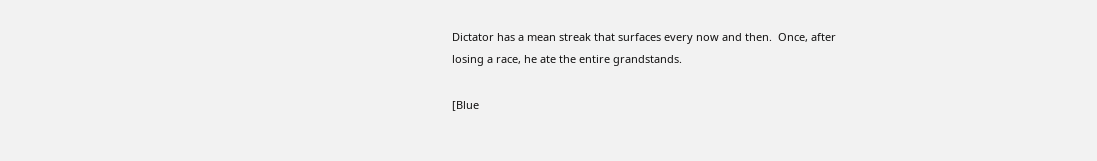Dictator has a mean streak that surfaces every now and then.  Once, after
losing a race, he ate the entire grandstands.

[Blue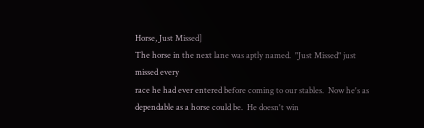Horse, Just Missed]
The horse in the next lane was aptly named.  "Just Missed" just missed every
race he had ever entered before coming to our stables.  Now he's as
dependable as a horse could be.  He doesn't win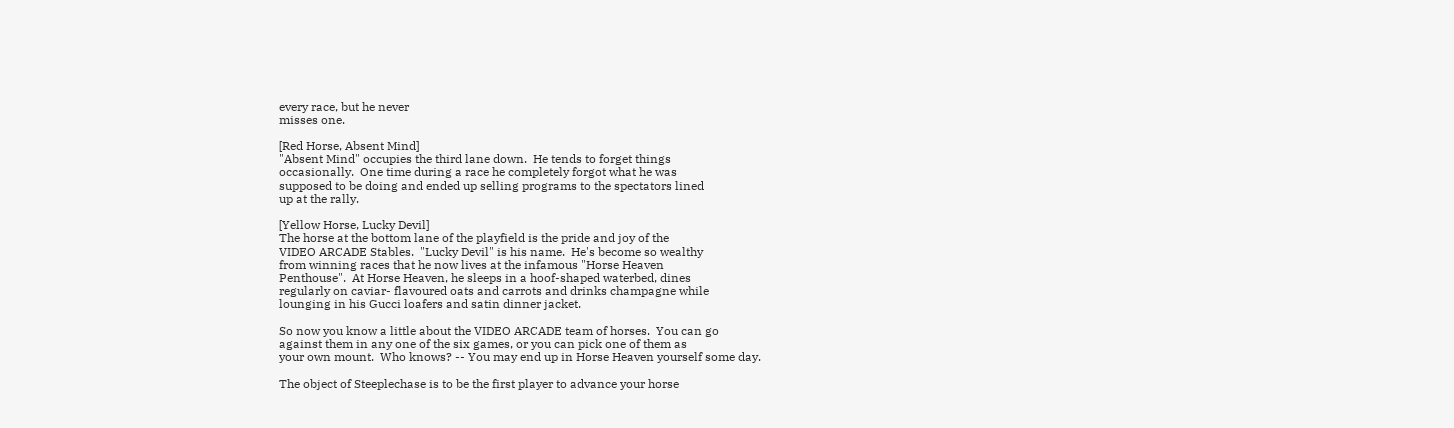every race, but he never
misses one.

[Red Horse, Absent Mind]
"Absent Mind" occupies the third lane down.  He tends to forget things
occasionally.  One time during a race he completely forgot what he was
supposed to be doing and ended up selling programs to the spectators lined
up at the rally.

[Yellow Horse, Lucky Devil]
The horse at the bottom lane of the playfield is the pride and joy of the
VIDEO ARCADE Stables.  "Lucky Devil" is his name.  He's become so wealthy
from winning races that he now lives at the infamous "Horse Heaven
Penthouse".  At Horse Heaven, he sleeps in a hoof-shaped waterbed, dines
regularly on caviar- flavoured oats and carrots and drinks champagne while
lounging in his Gucci loafers and satin dinner jacket.

So now you know a little about the VIDEO ARCADE team of horses.  You can go
against them in any one of the six games, or you can pick one of them as
your own mount.  Who knows? -- You may end up in Horse Heaven yourself some day.

The object of Steeplechase is to be the first player to advance your horse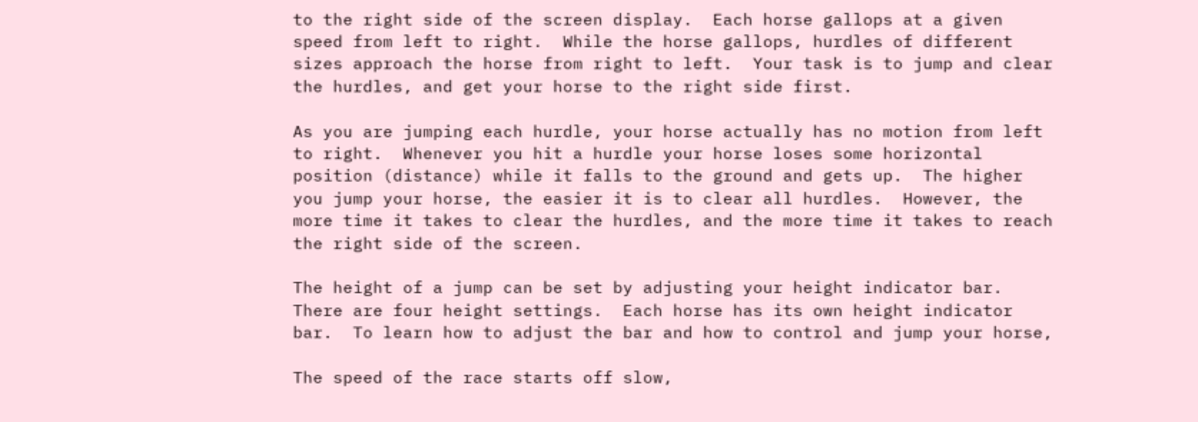to the right side of the screen display.  Each horse gallops at a given
speed from left to right.  While the horse gallops, hurdles of different
sizes approach the horse from right to left.  Your task is to jump and clear
the hurdles, and get your horse to the right side first.

As you are jumping each hurdle, your horse actually has no motion from left
to right.  Whenever you hit a hurdle your horse loses some horizontal
position (distance) while it falls to the ground and gets up.  The higher
you jump your horse, the easier it is to clear all hurdles.  However, the
more time it takes to clear the hurdles, and the more time it takes to reach
the right side of the screen.

The height of a jump can be set by adjusting your height indicator bar.
There are four height settings.  Each horse has its own height indicator
bar.  To learn how to adjust the bar and how to control and jump your horse,

The speed of the race starts off slow,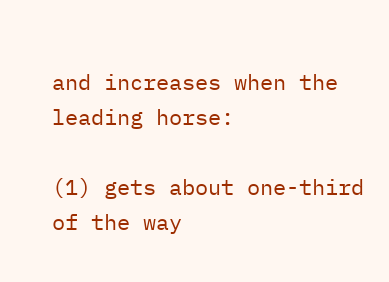and increases when the leading horse:

(1) gets about one-third of the way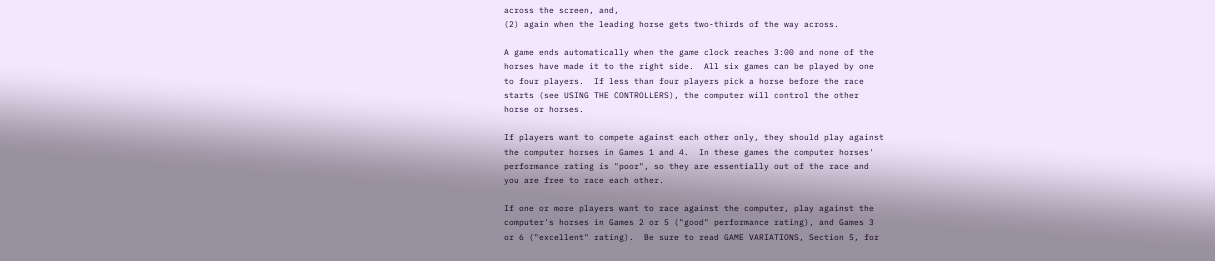across the screen, and,
(2) again when the leading horse gets two-thirds of the way across.

A game ends automatically when the game clock reaches 3:00 and none of the
horses have made it to the right side.  All six games can be played by one
to four players.  If less than four players pick a horse before the race
starts (see USING THE CONTROLLERS), the computer will control the other
horse or horses.

If players want to compete against each other only, they should play against
the computer horses in Games 1 and 4.  In these games the computer horses'
performance rating is "poor", so they are essentially out of the race and
you are free to race each other.

If one or more players want to race against the computer, play against the
computer's horses in Games 2 or 5 ("good" performance rating), and Games 3
or 6 ("excellent" rating).  Be sure to read GAME VARIATIONS, Section 5, for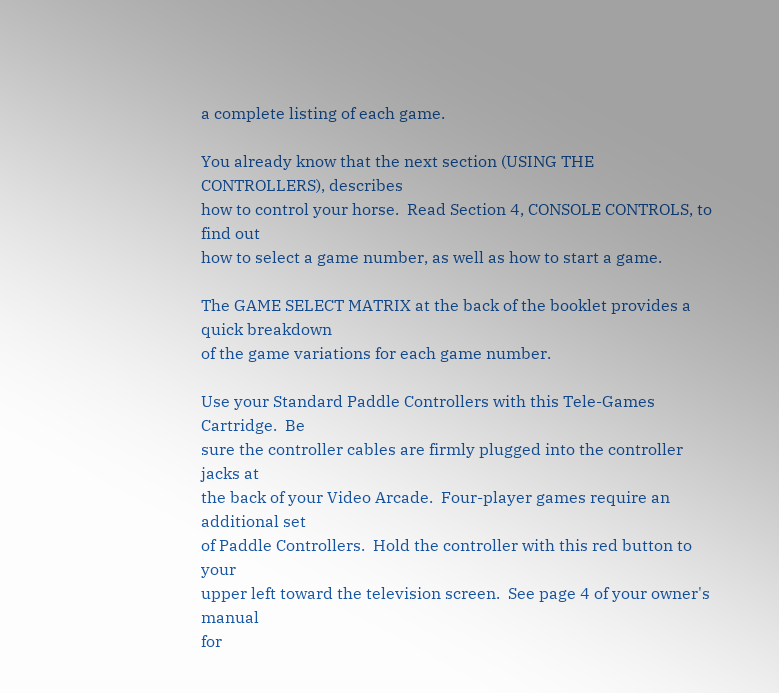a complete listing of each game.

You already know that the next section (USING THE CONTROLLERS), describes
how to control your horse.  Read Section 4, CONSOLE CONTROLS, to find out
how to select a game number, as well as how to start a game.

The GAME SELECT MATRIX at the back of the booklet provides a quick breakdown
of the game variations for each game number.

Use your Standard Paddle Controllers with this Tele-Games Cartridge.  Be
sure the controller cables are firmly plugged into the controller jacks at
the back of your Video Arcade.  Four-player games require an additional set
of Paddle Controllers.  Hold the controller with this red button to your
upper left toward the television screen.  See page 4 of your owner's manual
for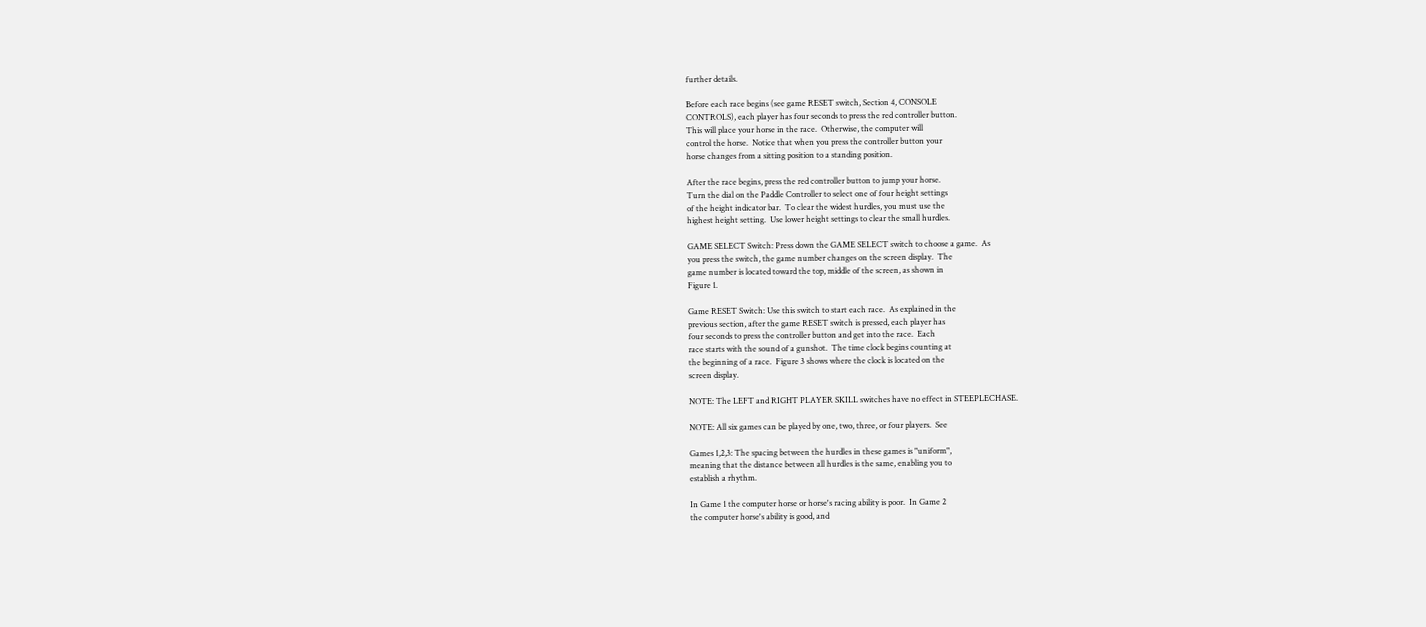further details.

Before each race begins (see game RESET switch, Section 4, CONSOLE
CONTROLS), each player has four seconds to press the red controller button.
This will place your horse in the race.  Otherwise, the computer will
control the horse.  Notice that when you press the controller button your
horse changes from a sitting position to a standing position.

After the race begins, press the red controller button to jump your horse.
Turn the dial on the Paddle Controller to select one of four height settings
of the height indicator bar.  To clear the widest hurdles, you must use the
highest height setting.  Use lower height settings to clear the small hurdles.

GAME SELECT Switch: Press down the GAME SELECT switch to choose a game.  As
you press the switch, the game number changes on the screen display.  The
game number is located toward the top, middle of the screen, as shown in
Figure 1.

Game RESET Switch: Use this switch to start each race.  As explained in the
previous section, after the game RESET switch is pressed, each player has
four seconds to press the controller button and get into the race.  Each
race starts with the sound of a gunshot.  The time clock begins counting at
the beginning of a race.  Figure 3 shows where the clock is located on the
screen display.

NOTE: The LEFT and RIGHT PLAYER SKILL switches have no effect in STEEPLECHASE.

NOTE: All six games can be played by one, two, three, or four players.  See

Games 1,2,3: The spacing between the hurdles in these games is "uniform",
meaning that the distance between all hurdles is the same, enabling you to
establish a rhythm.

In Game 1 the computer horse or horse's racing ability is poor.  In Game 2
the computer horse's ability is good, and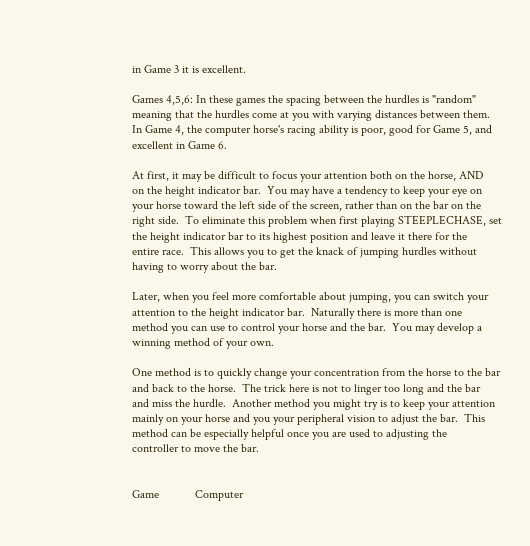in Game 3 it is excellent.

Games 4,5,6: In these games the spacing between the hurdles is "random"
meaning that the hurdles come at you with varying distances between them.
In Game 4, the computer horse's racing ability is poor, good for Game 5, and
excellent in Game 6.

At first, it may be difficult to focus your attention both on the horse, AND
on the height indicator bar.  You may have a tendency to keep your eye on
your horse toward the left side of the screen, rather than on the bar on the
right side.  To eliminate this problem when first playing STEEPLECHASE, set
the height indicator bar to its highest position and leave it there for the
entire race.  This allows you to get the knack of jumping hurdles without
having to worry about the bar.

Later, when you feel more comfortable about jumping, you can switch your
attention to the height indicator bar.  Naturally there is more than one
method you can use to control your horse and the bar.  You may develop a
winning method of your own.

One method is to quickly change your concentration from the horse to the bar
and back to the horse.  The trick here is not to linger too long and the bar
and miss the hurdle.  Another method you might try is to keep your attention
mainly on your horse and you your peripheral vision to adjust the bar.  This
method can be especially helpful once you are used to adjusting the
controller to move the bar.


Game            Computer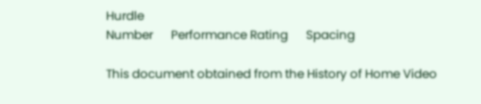Hurdle
Number      Performance Rating      Spacing

This document obtained from the History of Home Video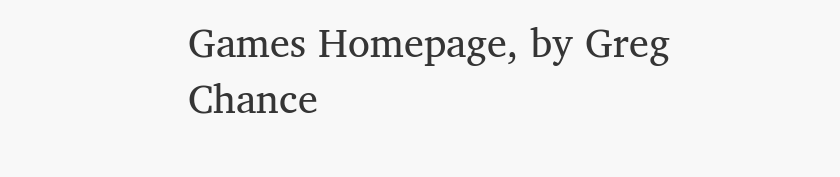Games Homepage, by Greg Chance